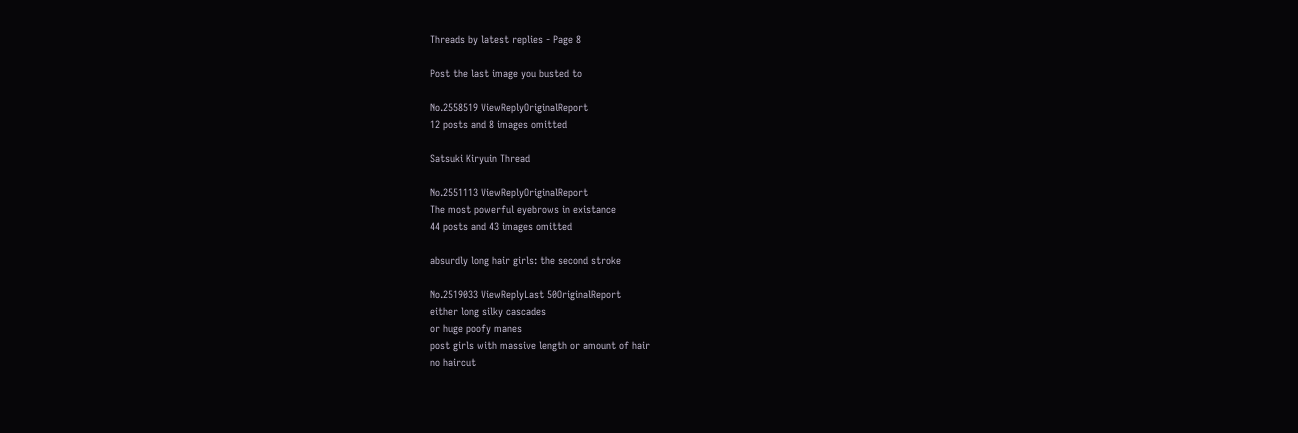Threads by latest replies - Page 8

Post the last image you busted to

No.2558519 ViewReplyOriginalReport
12 posts and 8 images omitted

Satsuki Kiryuin Thread

No.2551113 ViewReplyOriginalReport
The most powerful eyebrows in existance
44 posts and 43 images omitted

absurdly long hair girls: the second stroke

No.2519033 ViewReplyLast 50OriginalReport
either long silky cascades
or huge poofy manes
post girls with massive length or amount of hair
no haircut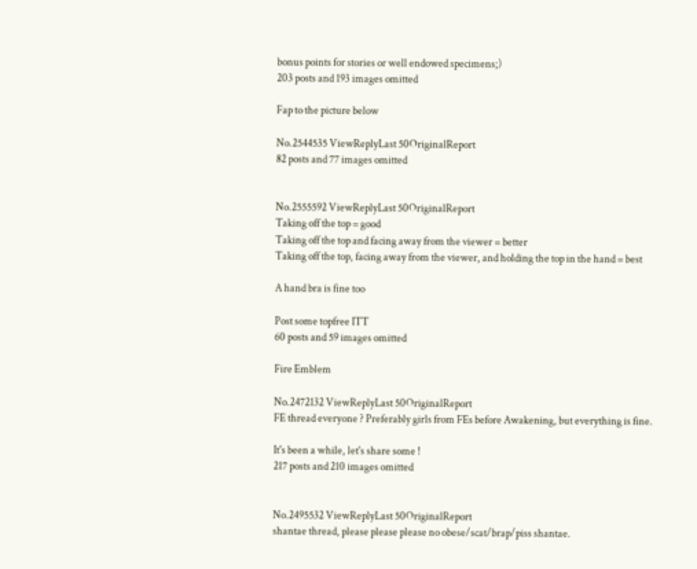bonus points for stories or well endowed specimens;)
203 posts and 193 images omitted

Fap to the picture below

No.2544535 ViewReplyLast 50OriginalReport
82 posts and 77 images omitted


No.2555592 ViewReplyLast 50OriginalReport
Taking off the top = good
Taking off the top and facing away from the viewer = better
Taking off the top, facing away from the viewer, and holding the top in the hand = best

A hand bra is fine too

Post some topfree ITT
60 posts and 59 images omitted

Fire Emblem

No.2472132 ViewReplyLast 50OriginalReport
FE thread everyone ? Preferably girls from FEs before Awakening, but everything is fine.

It's been a while, let's share some !
217 posts and 210 images omitted


No.2495532 ViewReplyLast 50OriginalReport
shantae thread, please please please no obese/scat/brap/piss shantae.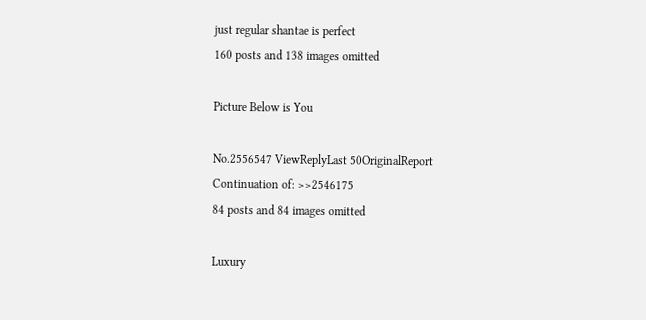just regular shantae is perfect
160 posts and 138 images omitted

Picture Below is You

No.2556547 ViewReplyLast 50OriginalReport
Continuation of: >>2546175
84 posts and 84 images omitted

Luxury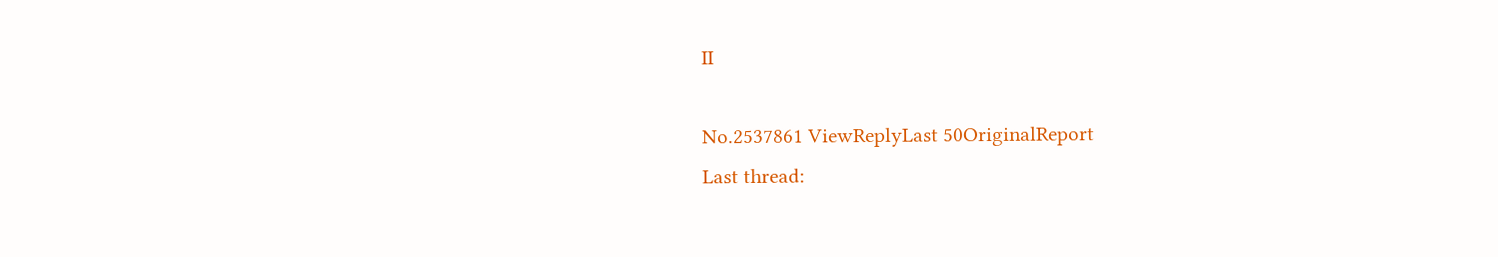II

No.2537861 ViewReplyLast 50OriginalReport
Last thread: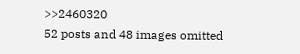>>2460320
52 posts and 48 images omitted